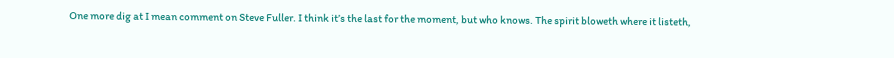One more dig at I mean comment on Steve Fuller. I think it’s the last for the moment, but who knows. The spirit bloweth where it listeth,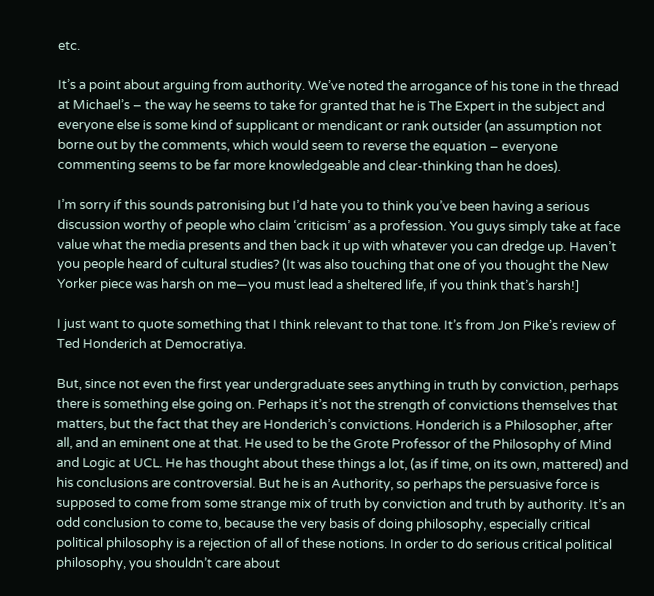etc.

It’s a point about arguing from authority. We’ve noted the arrogance of his tone in the thread at Michael’s – the way he seems to take for granted that he is The Expert in the subject and everyone else is some kind of supplicant or mendicant or rank outsider (an assumption not borne out by the comments, which would seem to reverse the equation – everyone commenting seems to be far more knowledgeable and clear-thinking than he does).

I’m sorry if this sounds patronising but I’d hate you to think you’ve been having a serious discussion worthy of people who claim ‘criticism’ as a profession. You guys simply take at face value what the media presents and then back it up with whatever you can dredge up. Haven’t you people heard of cultural studies? (It was also touching that one of you thought the New Yorker piece was harsh on me—you must lead a sheltered life, if you think that’s harsh!]

I just want to quote something that I think relevant to that tone. It’s from Jon Pike’s review of Ted Honderich at Democratiya.

But, since not even the first year undergraduate sees anything in truth by conviction, perhaps there is something else going on. Perhaps it’s not the strength of convictions themselves that matters, but the fact that they are Honderich’s convictions. Honderich is a Philosopher, after all, and an eminent one at that. He used to be the Grote Professor of the Philosophy of Mind and Logic at UCL. He has thought about these things a lot, (as if time, on its own, mattered) and his conclusions are controversial. But he is an Authority, so perhaps the persuasive force is supposed to come from some strange mix of truth by conviction and truth by authority. It’s an odd conclusion to come to, because the very basis of doing philosophy, especially critical political philosophy is a rejection of all of these notions. In order to do serious critical political philosophy, you shouldn’t care about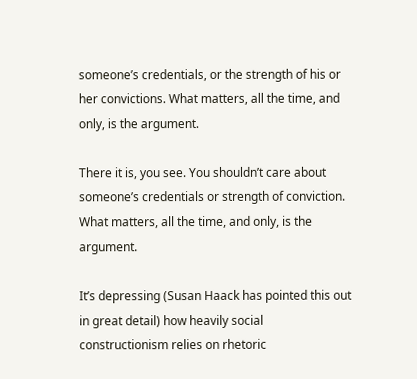someone’s credentials, or the strength of his or her convictions. What matters, all the time, and only, is the argument.

There it is, you see. You shouldn’t care about someone’s credentials or strength of conviction. What matters, all the time, and only, is the argument.

It’s depressing (Susan Haack has pointed this out in great detail) how heavily social constructionism relies on rhetoric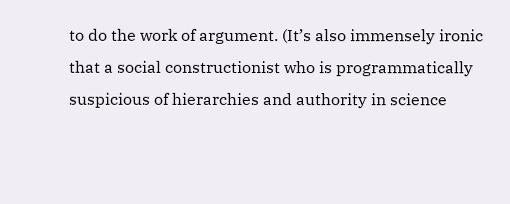to do the work of argument. (It’s also immensely ironic that a social constructionist who is programmatically suspicious of hierarchies and authority in science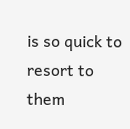is so quick to resort to them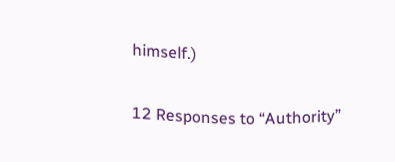himself.)

12 Responses to “Authority”